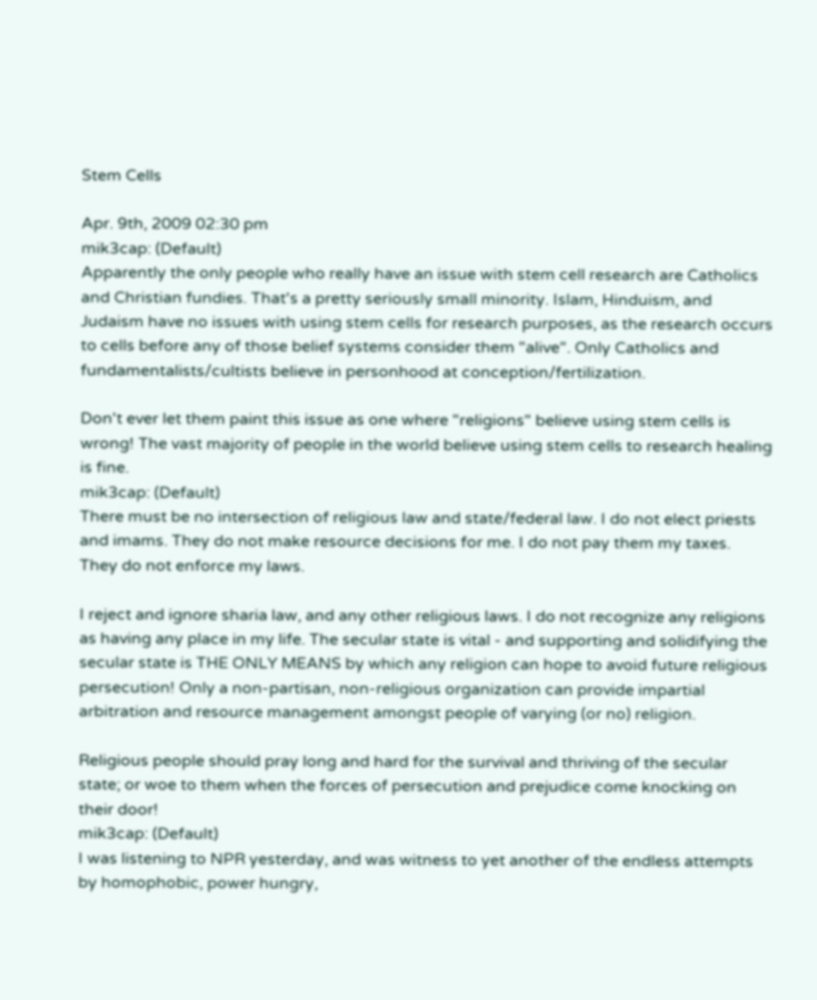Stem Cells

Apr. 9th, 2009 02:30 pm
mik3cap: (Default)
Apparently the only people who really have an issue with stem cell research are Catholics and Christian fundies. That's a pretty seriously small minority. Islam, Hinduism, and Judaism have no issues with using stem cells for research purposes, as the research occurs to cells before any of those belief systems consider them "alive". Only Catholics and fundamentalists/cultists believe in personhood at conception/fertilization.

Don't ever let them paint this issue as one where "religions" believe using stem cells is wrong! The vast majority of people in the world believe using stem cells to research healing is fine.
mik3cap: (Default)
There must be no intersection of religious law and state/federal law. I do not elect priests and imams. They do not make resource decisions for me. I do not pay them my taxes. They do not enforce my laws.

I reject and ignore sharia law, and any other religious laws. I do not recognize any religions as having any place in my life. The secular state is vital - and supporting and solidifying the secular state is THE ONLY MEANS by which any religion can hope to avoid future religious persecution! Only a non-partisan, non-religious organization can provide impartial arbitration and resource management amongst people of varying (or no) religion.

Religious people should pray long and hard for the survival and thriving of the secular state; or woe to them when the forces of persecution and prejudice come knocking on their door!
mik3cap: (Default)
I was listening to NPR yesterday, and was witness to yet another of the endless attempts by homophobic, power hungry,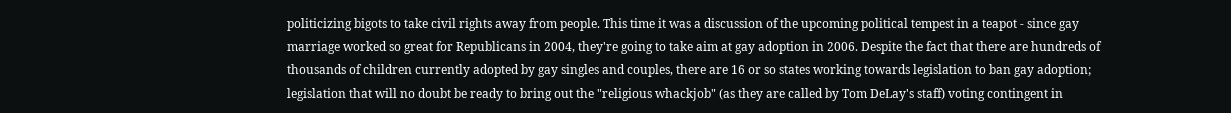politicizing bigots to take civil rights away from people. This time it was a discussion of the upcoming political tempest in a teapot - since gay marriage worked so great for Republicans in 2004, they're going to take aim at gay adoption in 2006. Despite the fact that there are hundreds of thousands of children currently adopted by gay singles and couples, there are 16 or so states working towards legislation to ban gay adoption; legislation that will no doubt be ready to bring out the "religious whackjob" (as they are called by Tom DeLay's staff) voting contingent in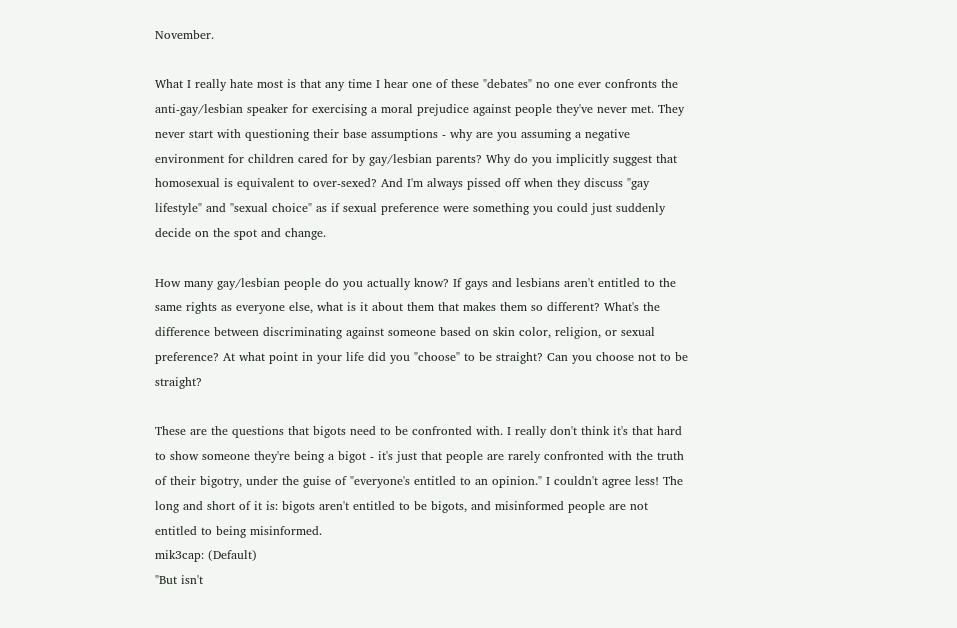November.

What I really hate most is that any time I hear one of these "debates" no one ever confronts the anti-gay/lesbian speaker for exercising a moral prejudice against people they've never met. They never start with questioning their base assumptions - why are you assuming a negative environment for children cared for by gay/lesbian parents? Why do you implicitly suggest that homosexual is equivalent to over-sexed? And I'm always pissed off when they discuss "gay lifestyle" and "sexual choice" as if sexual preference were something you could just suddenly decide on the spot and change.

How many gay/lesbian people do you actually know? If gays and lesbians aren't entitled to the same rights as everyone else, what is it about them that makes them so different? What's the difference between discriminating against someone based on skin color, religion, or sexual preference? At what point in your life did you "choose" to be straight? Can you choose not to be straight?

These are the questions that bigots need to be confronted with. I really don't think it's that hard to show someone they're being a bigot - it's just that people are rarely confronted with the truth of their bigotry, under the guise of "everyone's entitled to an opinion." I couldn't agree less! The long and short of it is: bigots aren't entitled to be bigots, and misinformed people are not entitled to being misinformed.
mik3cap: (Default)
"But isn't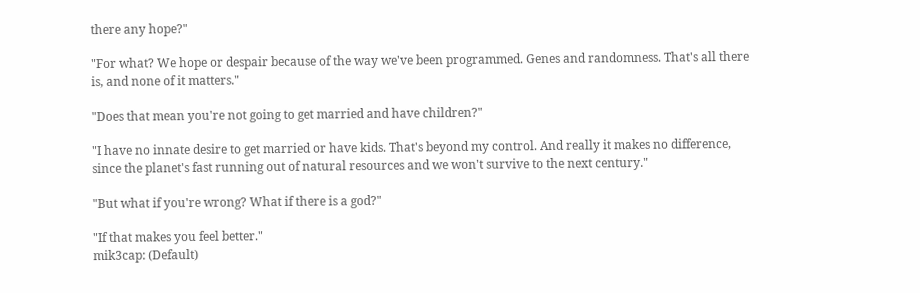there any hope?"

"For what? We hope or despair because of the way we've been programmed. Genes and randomness. That's all there is, and none of it matters."

"Does that mean you're not going to get married and have children?"

"I have no innate desire to get married or have kids. That's beyond my control. And really it makes no difference, since the planet's fast running out of natural resources and we won't survive to the next century."

"But what if you're wrong? What if there is a god?"

"If that makes you feel better."
mik3cap: (Default)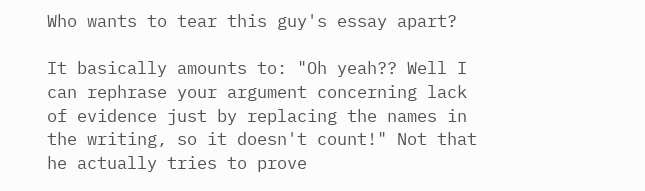Who wants to tear this guy's essay apart?

It basically amounts to: "Oh yeah?? Well I can rephrase your argument concerning lack of evidence just by replacing the names in the writing, so it doesn't count!" Not that he actually tries to prove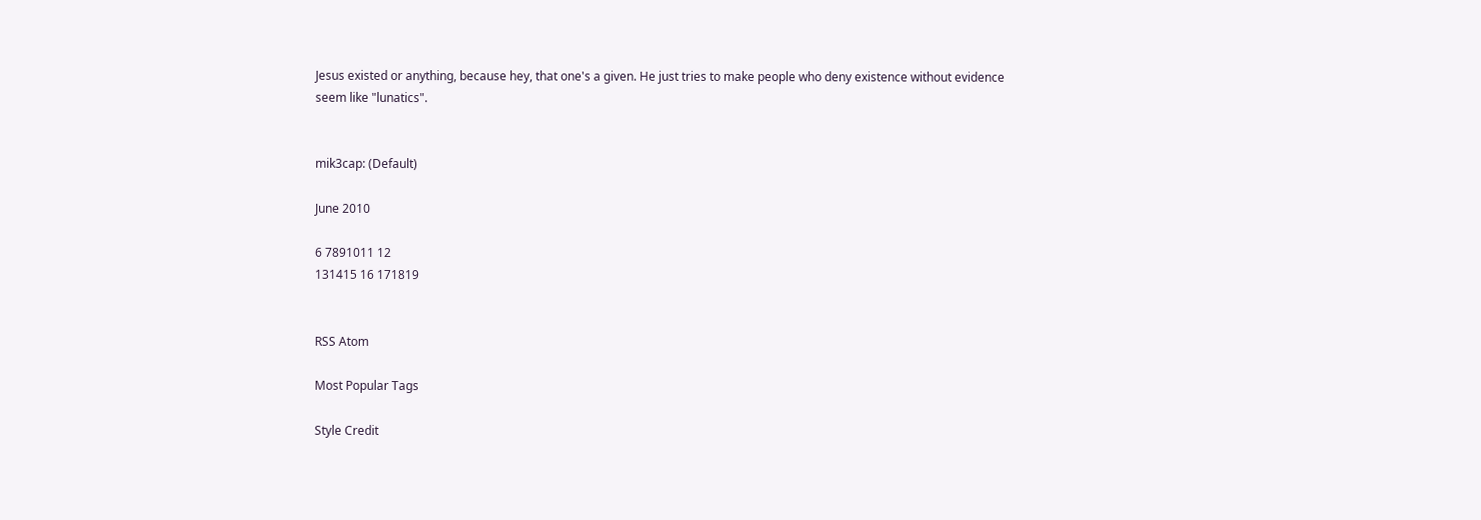Jesus existed or anything, because hey, that one's a given. He just tries to make people who deny existence without evidence seem like "lunatics".


mik3cap: (Default)

June 2010

6 7891011 12
131415 16 171819


RSS Atom

Most Popular Tags

Style Credit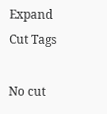Expand Cut Tags

No cut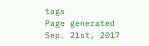tags
Page generated Sep. 21st, 2017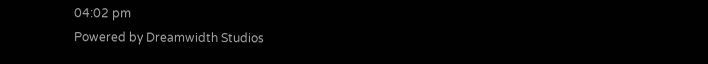04:02 pm
Powered by Dreamwidth Studios